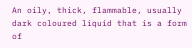An oily, thick, flammable, usually dark coloured liquid that is a form of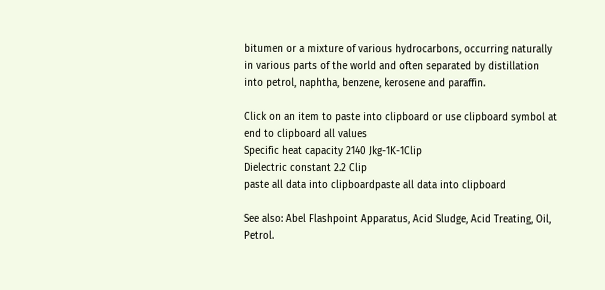bitumen or a mixture of various hydrocarbons, occurring naturally in various parts of the world and often separated by distillation into petrol, naphtha, benzene, kerosene and paraffin.

Click on an item to paste into clipboard or use clipboard symbol at end to clipboard all values
Specific heat capacity 2140 Jkg-1K-1Clip
Dielectric constant 2.2 Clip
paste all data into clipboardpaste all data into clipboard

See also: Abel Flashpoint Apparatus, Acid Sludge, Acid Treating, Oil, Petrol.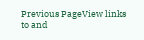Previous PageView links to and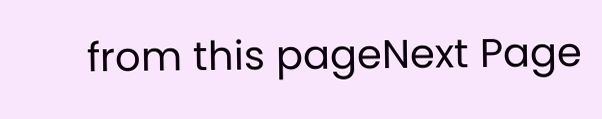from this pageNext Page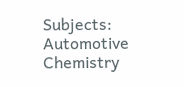Subjects: Automotive Chemistry